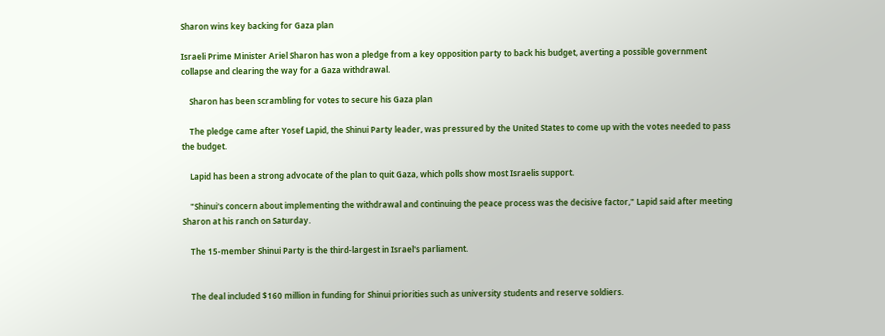Sharon wins key backing for Gaza plan

Israeli Prime Minister Ariel Sharon has won a pledge from a key opposition party to back his budget, averting a possible government collapse and clearing the way for a Gaza withdrawal.

    Sharon has been scrambling for votes to secure his Gaza plan

    The pledge came after Yosef Lapid, the Shinui Party leader, was pressured by the United States to come up with the votes needed to pass the budget.

    Lapid has been a strong advocate of the plan to quit Gaza, which polls show most Israelis support.

    "Shinui's concern about implementing the withdrawal and continuing the peace process was the decisive factor," Lapid said after meeting Sharon at his ranch on Saturday.

    The 15-member Shinui Party is the third-largest in Israel's parliament.


    The deal included $160 million in funding for Shinui priorities such as university students and reserve soldiers.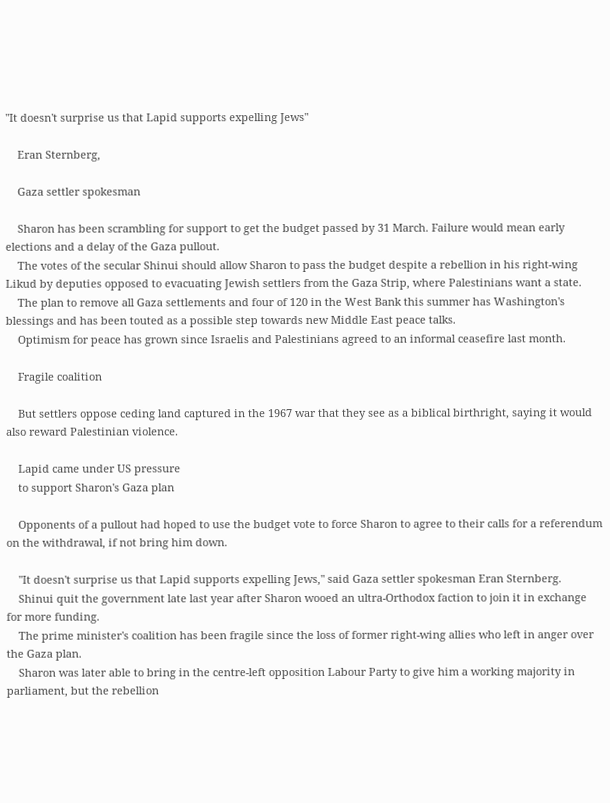"It doesn't surprise us that Lapid supports expelling Jews"

    Eran Sternberg,

    Gaza settler spokesman

    Sharon has been scrambling for support to get the budget passed by 31 March. Failure would mean early elections and a delay of the Gaza pullout.
    The votes of the secular Shinui should allow Sharon to pass the budget despite a rebellion in his right-wing Likud by deputies opposed to evacuating Jewish settlers from the Gaza Strip, where Palestinians want a state.
    The plan to remove all Gaza settlements and four of 120 in the West Bank this summer has Washington's blessings and has been touted as a possible step towards new Middle East peace talks.
    Optimism for peace has grown since Israelis and Palestinians agreed to an informal ceasefire last month.

    Fragile coalition

    But settlers oppose ceding land captured in the 1967 war that they see as a biblical birthright, saying it would also reward Palestinian violence.

    Lapid came under US pressure
    to support Sharon's Gaza plan

    Opponents of a pullout had hoped to use the budget vote to force Sharon to agree to their calls for a referendum on the withdrawal, if not bring him down.

    "It doesn't surprise us that Lapid supports expelling Jews," said Gaza settler spokesman Eran Sternberg.
    Shinui quit the government late last year after Sharon wooed an ultra-Orthodox faction to join it in exchange for more funding.
    The prime minister's coalition has been fragile since the loss of former right-wing allies who left in anger over the Gaza plan.
    Sharon was later able to bring in the centre-left opposition Labour Party to give him a working majority in parliament, but the rebellion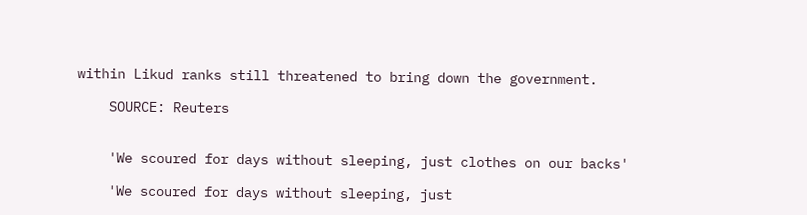within Likud ranks still threatened to bring down the government.

    SOURCE: Reuters


    'We scoured for days without sleeping, just clothes on our backs'

    'We scoured for days without sleeping, just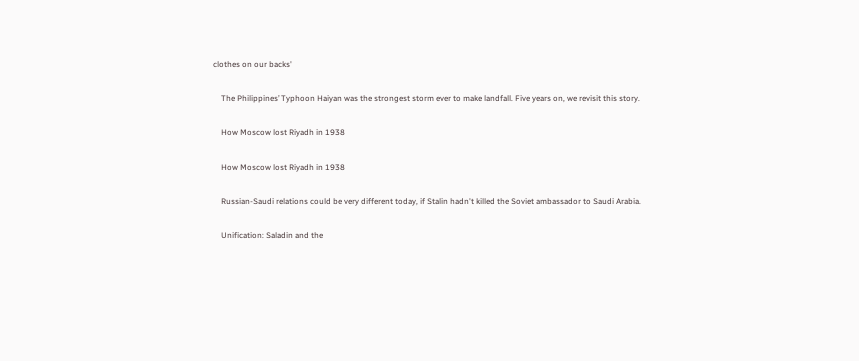clothes on our backs'

    The Philippines’ Typhoon Haiyan was the strongest storm ever to make landfall. Five years on, we revisit this story.

    How Moscow lost Riyadh in 1938

    How Moscow lost Riyadh in 1938

    Russian-Saudi relations could be very different today, if Stalin hadn't killed the Soviet ambassador to Saudi Arabia.

    Unification: Saladin and the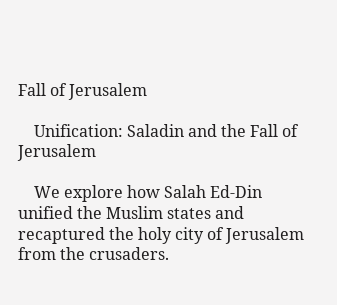Fall of Jerusalem

    Unification: Saladin and the Fall of Jerusalem

    We explore how Salah Ed-Din unified the Muslim states and recaptured the holy city of Jerusalem from the crusaders.